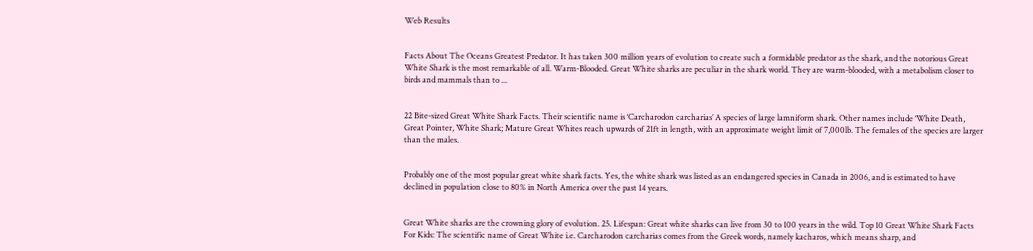Web Results


Facts About The Oceans Greatest Predator. It has taken 300 million years of evolution to create such a formidable predator as the shark, and the notorious Great White Shark is the most remarkable of all. Warm-Blooded. Great White sharks are peculiar in the shark world. They are warm-blooded, with a metabolism closer to birds and mammals than to ...


22 Bite-sized Great White Shark Facts. Their scientific name is ‘Carcharodon carcharias’ A species of large lamniform shark. Other names include ‘White Death, Great Pointer, White Shark; Mature Great Whites reach upwards of 21ft in length, with an approximate weight limit of 7,000lb. The females of the species are larger than the males.


Probably one of the most popular great white shark facts. Yes, the white shark was listed as an endangered species in Canada in 2006, and is estimated to have declined in population close to 80% in North America over the past 14 years.


Great White sharks are the crowning glory of evolution. 25. Lifespan: Great white sharks can live from 30 to 100 years in the wild. Top 10 Great White Shark Facts For Kids: The scientific name of Great White i.e. Carcharodon carcharias comes from the Greek words, namely kacharos, which means sharp, and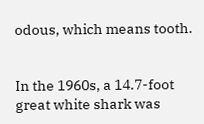odous, which means tooth.


In the 1960s, a 14.7-foot great white shark was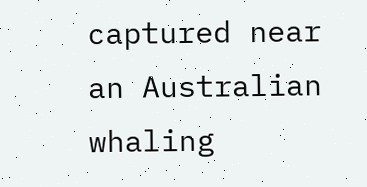captured near an Australian whaling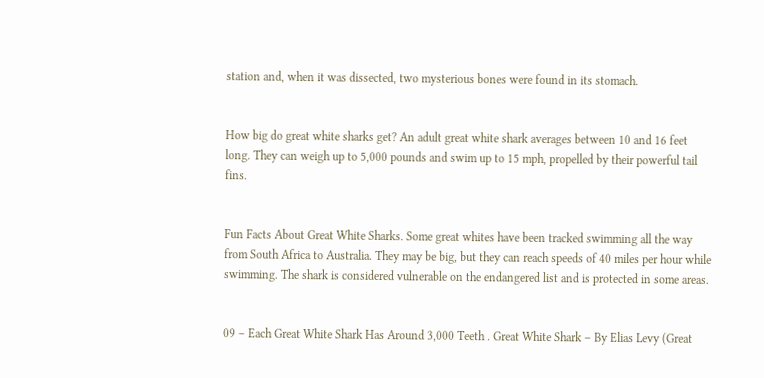station and, when it was dissected, two mysterious bones were found in its stomach.


How big do great white sharks get? An adult great white shark averages between 10 and 16 feet long. They can weigh up to 5,000 pounds and swim up to 15 mph, propelled by their powerful tail fins.


Fun Facts About Great White Sharks. Some great whites have been tracked swimming all the way from South Africa to Australia. They may be big, but they can reach speeds of 40 miles per hour while swimming. The shark is considered vulnerable on the endangered list and is protected in some areas.


09 – Each Great White Shark Has Around 3,000 Teeth . Great White Shark – By Elias Levy (Great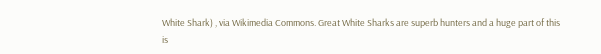White Shark) , via Wikimedia Commons. Great White Sharks are superb hunters and a huge part of this is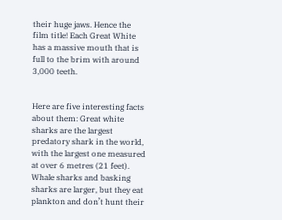their huge jaws. Hence the film title! Each Great White has a massive mouth that is full to the brim with around 3,000 teeth.


Here are five interesting facts about them: Great white sharks are the largest predatory shark in the world, with the largest one measured at over 6 metres (21 feet). Whale sharks and basking sharks are larger, but they eat plankton and don’t hunt their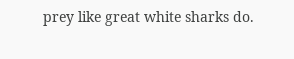prey like great white sharks do.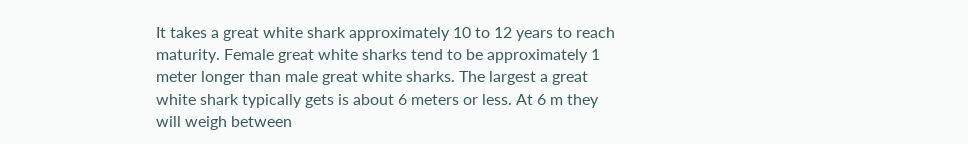It takes a great white shark approximately 10 to 12 years to reach maturity. Female great white sharks tend to be approximately 1 meter longer than male great white sharks. The largest a great white shark typically gets is about 6 meters or less. At 6 m they will weigh between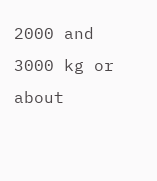2000 and 3000 kg or about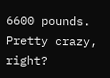6600 pounds. Pretty crazy, right?